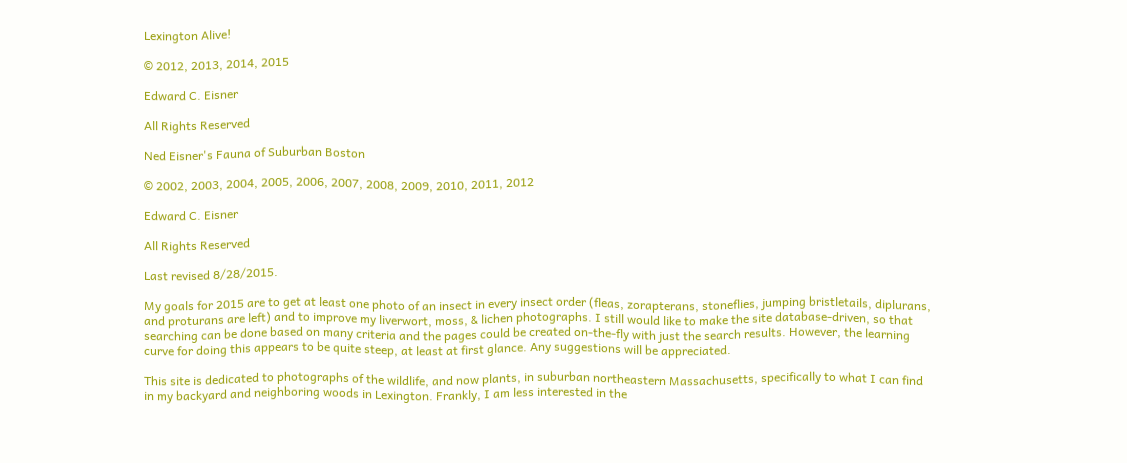Lexington Alive!

© 2012, 2013, 2014, 2015

Edward C. Eisner

All Rights Reserved

Ned Eisner's Fauna of Suburban Boston

© 2002, 2003, 2004, 2005, 2006, 2007, 2008, 2009, 2010, 2011, 2012

Edward C. Eisner

All Rights Reserved

Last revised 8/28/2015.

My goals for 2015 are to get at least one photo of an insect in every insect order (fleas, zorapterans, stoneflies, jumping bristletails, diplurans, and proturans are left) and to improve my liverwort, moss, & lichen photographs. I still would like to make the site database-driven, so that searching can be done based on many criteria and the pages could be created on-the-fly with just the search results. However, the learning curve for doing this appears to be quite steep, at least at first glance. Any suggestions will be appreciated.

This site is dedicated to photographs of the wildlife, and now plants, in suburban northeastern Massachusetts, specifically to what I can find in my backyard and neighboring woods in Lexington. Frankly, I am less interested in the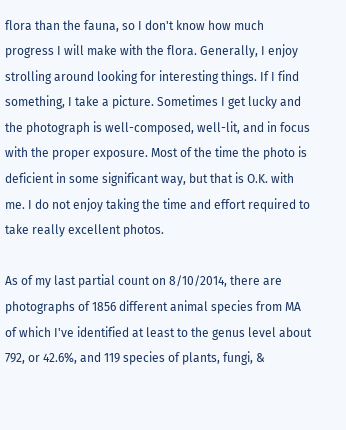flora than the fauna, so I don't know how much progress I will make with the flora. Generally, I enjoy strolling around looking for interesting things. If I find something, I take a picture. Sometimes I get lucky and the photograph is well-composed, well-lit, and in focus with the proper exposure. Most of the time the photo is deficient in some significant way, but that is O.K. with me. I do not enjoy taking the time and effort required to take really excellent photos.

As of my last partial count on 8/10/2014, there are photographs of 1856 different animal species from MA of which I've identified at least to the genus level about 792, or 42.6%, and 119 species of plants, fungi, &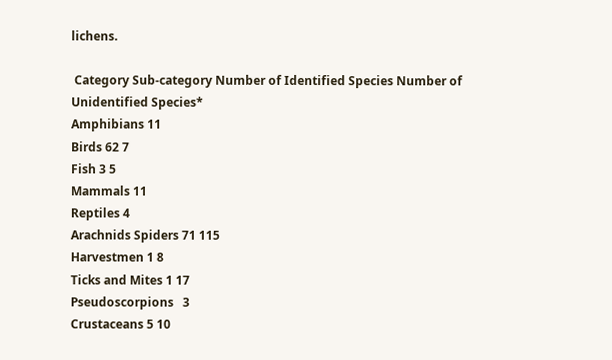lichens.

 Category Sub-category Number of Identified Species Number of Unidentified Species*
Amphibians 11
Birds 62 7
Fish 3 5
Mammals 11
Reptiles 4
Arachnids Spiders 71 115
Harvestmen 1 8
Ticks and Mites 1 17
Pseudoscorpions   3
Crustaceans 5 10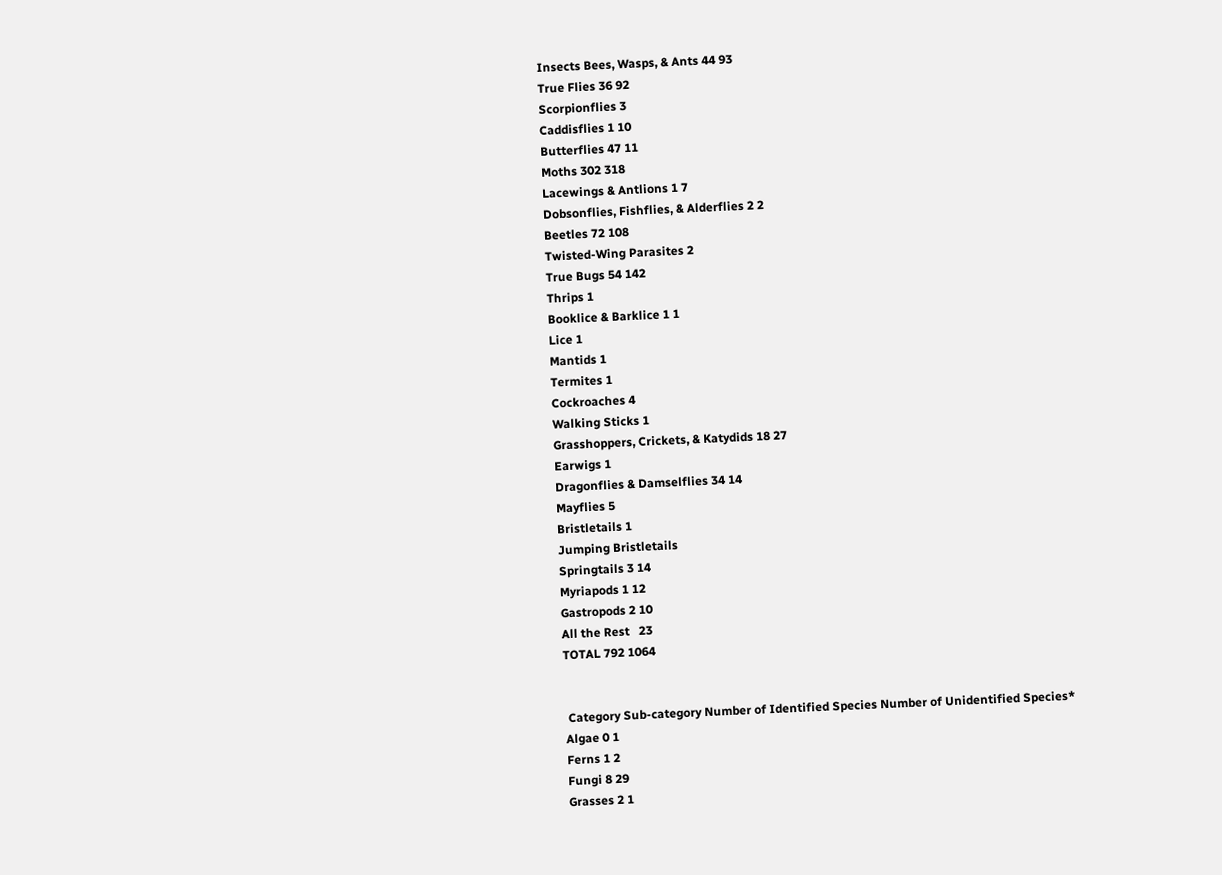Insects Bees, Wasps, & Ants 44 93
True Flies 36 92
Scorpionflies 3
Caddisflies 1 10
Butterflies 47 11
Moths 302 318
Lacewings & Antlions 1 7
Dobsonflies, Fishflies, & Alderflies 2 2
Beetles 72 108
Twisted-Wing Parasites 2
True Bugs 54 142
Thrips 1
Booklice & Barklice 1 1
Lice 1
Mantids 1
Termites 1
Cockroaches 4
Walking Sticks 1
Grasshoppers, Crickets, & Katydids 18 27
Earwigs 1
Dragonflies & Damselflies 34 14
Mayflies 5
Bristletails 1
Jumping Bristletails
Springtails 3 14
Myriapods 1 12
Gastropods 2 10
All the Rest   23
TOTAL 792 1064


 Category Sub-category Number of Identified Species Number of Unidentified Species*
Algae 0 1
Ferns 1 2
Fungi 8 29
Grasses 2 1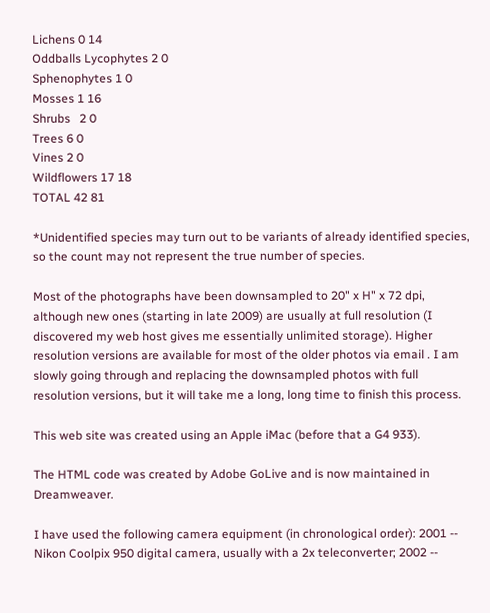Lichens 0 14
Oddballs Lycophytes 2 0
Sphenophytes 1 0
Mosses 1 16
Shrubs   2 0
Trees 6 0
Vines 2 0
Wildflowers 17 18
TOTAL 42 81

*Unidentified species may turn out to be variants of already identified species, so the count may not represent the true number of species.

Most of the photographs have been downsampled to 20" x H" x 72 dpi, although new ones (starting in late 2009) are usually at full resolution (I discovered my web host gives me essentially unlimited storage). Higher resolution versions are available for most of the older photos via email . I am slowly going through and replacing the downsampled photos with full resolution versions, but it will take me a long, long time to finish this process.

This web site was created using an Apple iMac (before that a G4 933).

The HTML code was created by Adobe GoLive and is now maintained in Dreamweaver.

I have used the following camera equipment (in chronological order): 2001 -- Nikon Coolpix 950 digital camera, usually with a 2x teleconverter; 2002 --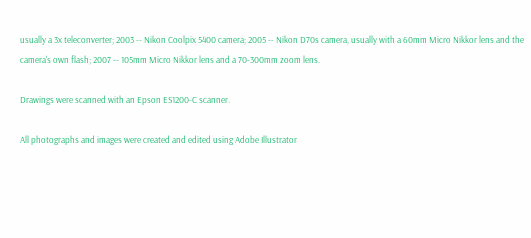usually a 3x teleconverter; 2003 -- Nikon Coolpix 5400 camera; 2005 -- Nikon D70s camera, usually with a 60mm Micro Nikkor lens and the camera's own flash; 2007 -- 105mm Micro Nikkor lens and a 70-300mm zoom lens.

Drawings were scanned with an Epson ES1200-C scanner.

All photographs and images were created and edited using Adobe Illustrator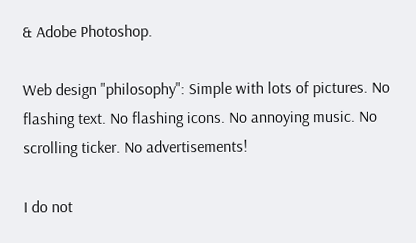& Adobe Photoshop.

Web design "philosophy": Simple with lots of pictures. No flashing text. No flashing icons. No annoying music. No scrolling ticker. No advertisements!

I do not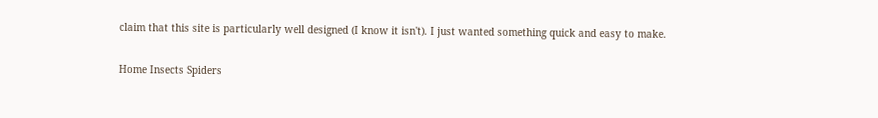claim that this site is particularly well designed (I know it isn't). I just wanted something quick and easy to make.

Home Insects Spiders